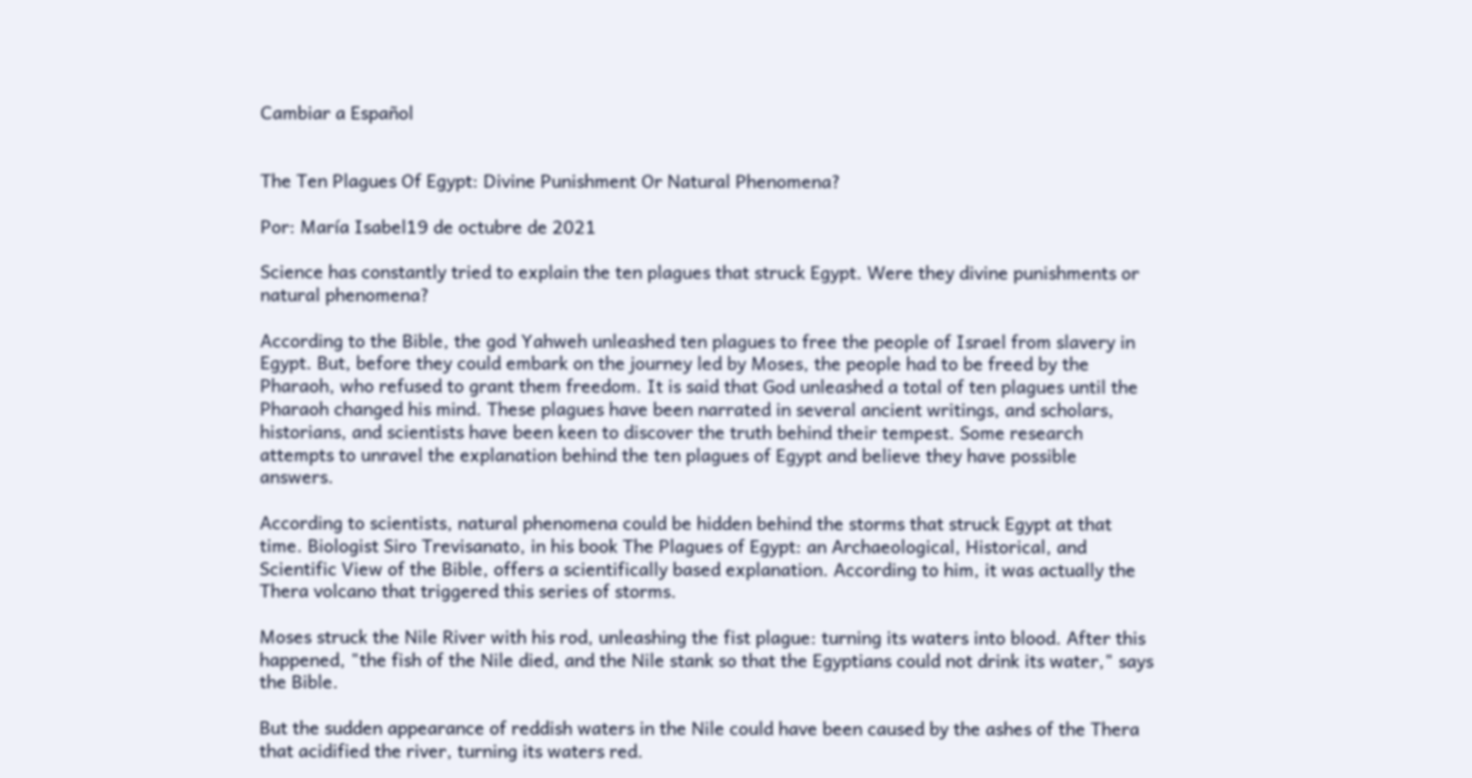Cambiar a Español


The Ten Plagues Of Egypt: Divine Punishment Or Natural Phenomena?

Por: María Isabel19 de octubre de 2021

Science has constantly tried to explain the ten plagues that struck Egypt. Were they divine punishments or natural phenomena?

According to the Bible, the god Yahweh unleashed ten plagues to free the people of Israel from slavery in Egypt. But, before they could embark on the journey led by Moses, the people had to be freed by the Pharaoh, who refused to grant them freedom. It is said that God unleashed a total of ten plagues until the Pharaoh changed his mind. These plagues have been narrated in several ancient writings, and scholars, historians, and scientists have been keen to discover the truth behind their tempest. Some research attempts to unravel the explanation behind the ten plagues of Egypt and believe they have possible answers.

According to scientists, natural phenomena could be hidden behind the storms that struck Egypt at that time. Biologist Siro Trevisanato, in his book The Plagues of Egypt: an Archaeological, Historical, and Scientific View of the Bible, offers a scientifically based explanation. According to him, it was actually the Thera volcano that triggered this series of storms.

Moses struck the Nile River with his rod, unleashing the fist plague: turning its waters into blood. After this happened, "the fish of the Nile died, and the Nile stank so that the Egyptians could not drink its water," says the Bible.

But the sudden appearance of reddish waters in the Nile could have been caused by the ashes of the Thera that acidified the river, turning its waters red.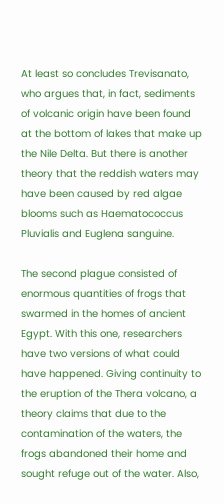At least so concludes Trevisanato, who argues that, in fact, sediments of volcanic origin have been found at the bottom of lakes that make up the Nile Delta. But there is another theory that the reddish waters may have been caused by red algae blooms such as Haematococcus Pluvialis and Euglena sanguine.

The second plague consisted of enormous quantities of frogs that swarmed in the homes of ancient Egypt. With this one, researchers have two versions of what could have happened. Giving continuity to the eruption of the Thera volcano, a theory claims that due to the contamination of the waters, the frogs abandoned their home and sought refuge out of the water. Also,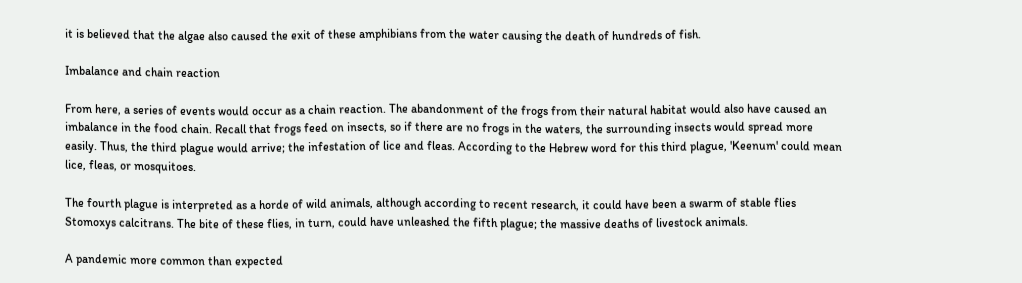it is believed that the algae also caused the exit of these amphibians from the water causing the death of hundreds of fish.

Imbalance and chain reaction

From here, a series of events would occur as a chain reaction. The abandonment of the frogs from their natural habitat would also have caused an imbalance in the food chain. Recall that frogs feed on insects, so if there are no frogs in the waters, the surrounding insects would spread more easily. Thus, the third plague would arrive; the infestation of lice and fleas. According to the Hebrew word for this third plague, 'Keenum' could mean lice, fleas, or mosquitoes.

The fourth plague is interpreted as a horde of wild animals, although according to recent research, it could have been a swarm of stable flies Stomoxys calcitrans. The bite of these flies, in turn, could have unleashed the fifth plague; the massive deaths of livestock animals.

A pandemic more common than expected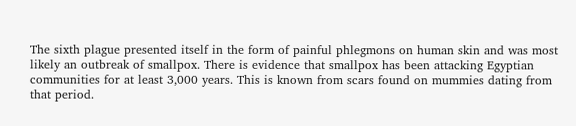The sixth plague presented itself in the form of painful phlegmons on human skin and was most likely an outbreak of smallpox. There is evidence that smallpox has been attacking Egyptian communities for at least 3,000 years. This is known from scars found on mummies dating from that period.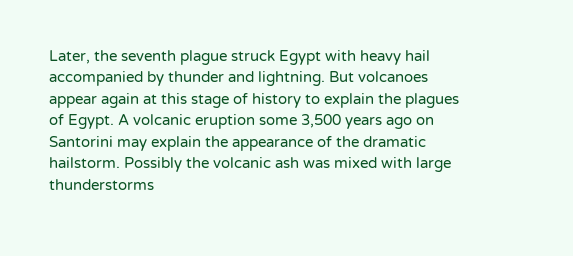Later, the seventh plague struck Egypt with heavy hail accompanied by thunder and lightning. But volcanoes appear again at this stage of history to explain the plagues of Egypt. A volcanic eruption some 3,500 years ago on Santorini may explain the appearance of the dramatic hailstorm. Possibly the volcanic ash was mixed with large thunderstorms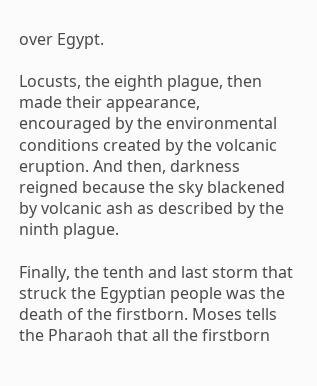over Egypt.

Locusts, the eighth plague, then made their appearance, encouraged by the environmental conditions created by the volcanic eruption. And then, darkness reigned because the sky blackened by volcanic ash as described by the ninth plague.

Finally, the tenth and last storm that struck the Egyptian people was the death of the firstborn. Moses tells the Pharaoh that all the firstborn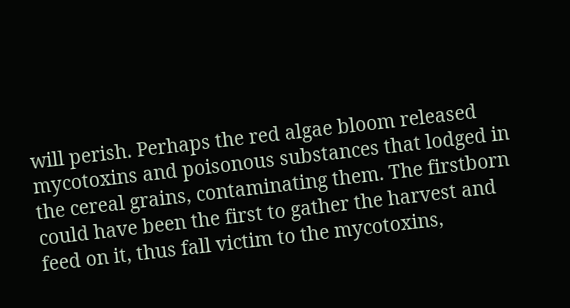will perish. Perhaps the red algae bloom released mycotoxins and poisonous substances that lodged in the cereal grains, contaminating them. The firstborn could have been the first to gather the harvest and feed on it, thus fall victim to the mycotoxins,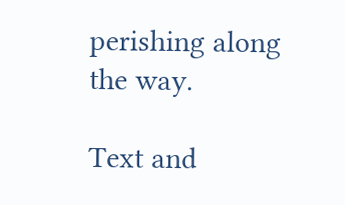perishing along the way.

Text and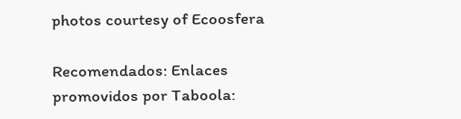photos courtesy of Ecoosfera

Recomendados: Enlaces promovidos por Taboola: